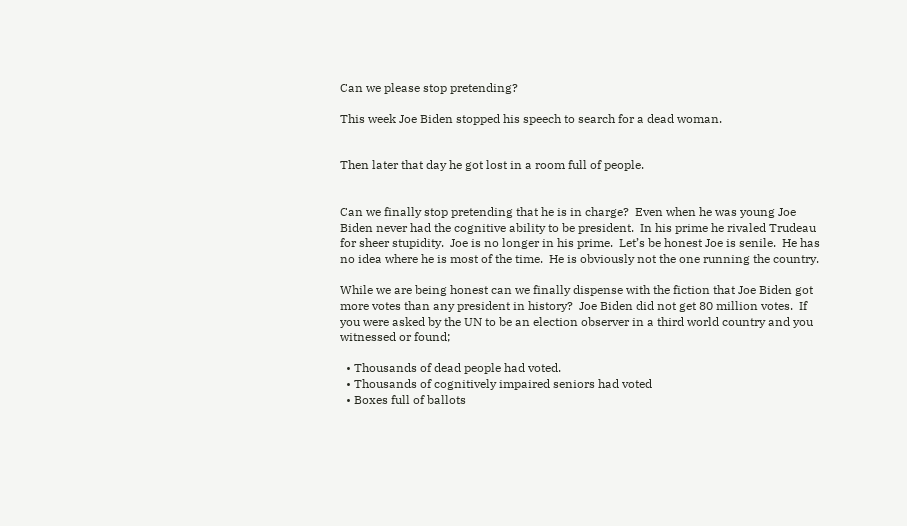Can we please stop pretending?

This week Joe Biden stopped his speech to search for a dead woman.


Then later that day he got lost in a room full of people.


Can we finally stop pretending that he is in charge?  Even when he was young Joe Biden never had the cognitive ability to be president.  In his prime he rivaled Trudeau for sheer stupidity.  Joe is no longer in his prime.  Let’s be honest Joe is senile.  He has no idea where he is most of the time.  He is obviously not the one running the country.

While we are being honest can we finally dispense with the fiction that Joe Biden got more votes than any president in history?  Joe Biden did not get 80 million votes.  If you were asked by the UN to be an election observer in a third world country and you witnessed or found;

  • Thousands of dead people had voted.
  • Thousands of cognitively impaired seniors had voted
  • Boxes full of ballots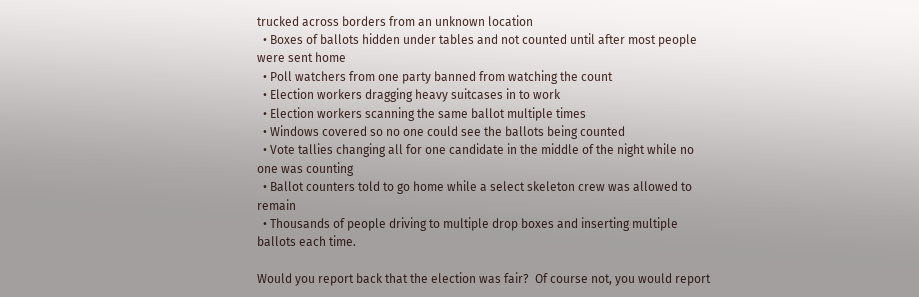trucked across borders from an unknown location
  • Boxes of ballots hidden under tables and not counted until after most people were sent home
  • Poll watchers from one party banned from watching the count
  • Election workers dragging heavy suitcases in to work
  • Election workers scanning the same ballot multiple times
  • Windows covered so no one could see the ballots being counted
  • Vote tallies changing all for one candidate in the middle of the night while no one was counting
  • Ballot counters told to go home while a select skeleton crew was allowed to remain
  • Thousands of people driving to multiple drop boxes and inserting multiple ballots each time.

Would you report back that the election was fair?  Of course not, you would report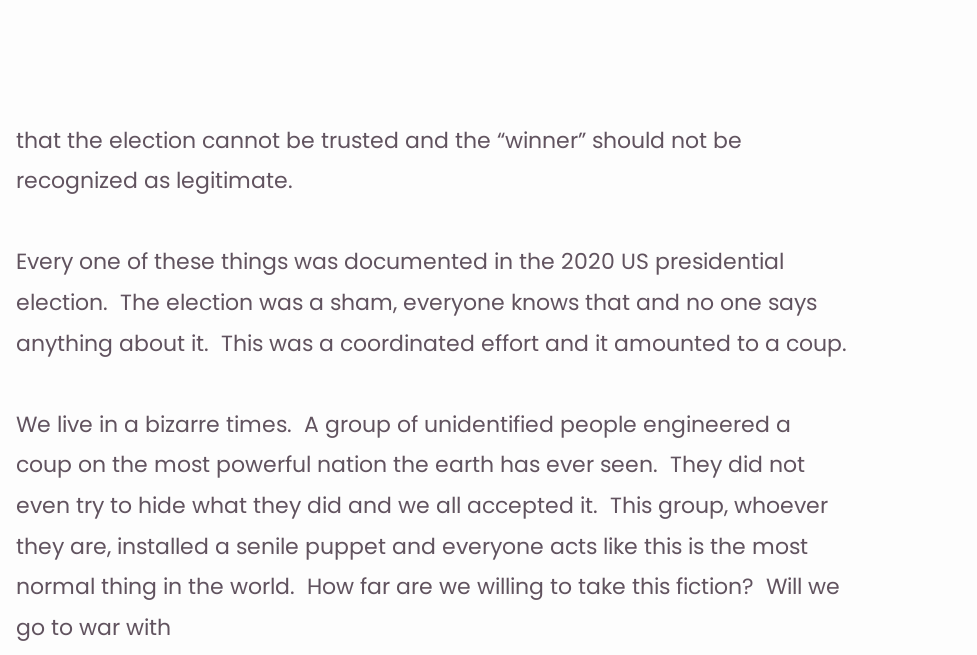that the election cannot be trusted and the “winner” should not be recognized as legitimate.

Every one of these things was documented in the 2020 US presidential election.  The election was a sham, everyone knows that and no one says anything about it.  This was a coordinated effort and it amounted to a coup.

We live in a bizarre times.  A group of unidentified people engineered a coup on the most powerful nation the earth has ever seen.  They did not even try to hide what they did and we all accepted it.  This group, whoever they are, installed a senile puppet and everyone acts like this is the most normal thing in the world.  How far are we willing to take this fiction?  Will we go to war with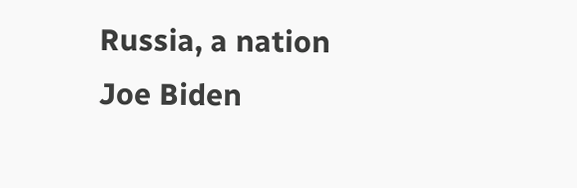Russia, a nation Joe Biden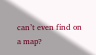can’t even find on a map?